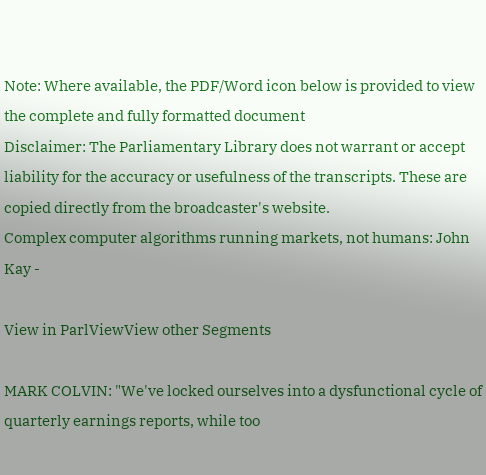Note: Where available, the PDF/Word icon below is provided to view the complete and fully formatted document
Disclaimer: The Parliamentary Library does not warrant or accept liability for the accuracy or usefulness of the transcripts. These are copied directly from the broadcaster's website.
Complex computer algorithms running markets, not humans: John Kay -

View in ParlViewView other Segments

MARK COLVIN: "We've locked ourselves into a dysfunctional cycle of quarterly earnings reports, while too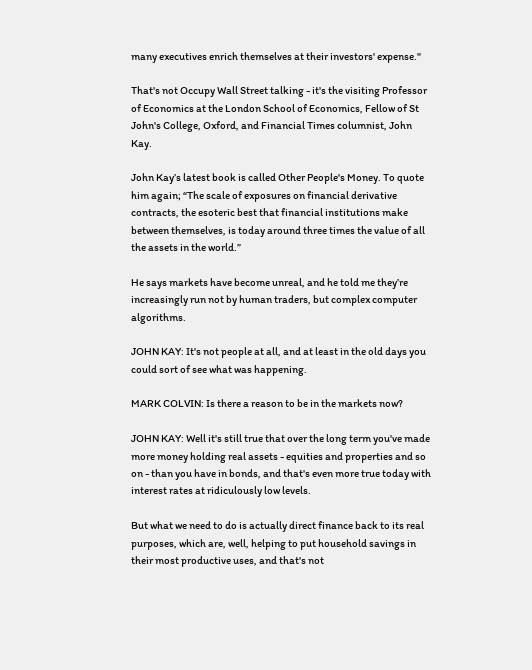many executives enrich themselves at their investors' expense."

That's not Occupy Wall Street talking - it's the visiting Professor of Economics at the London School of Economics, Fellow of St John's College, Oxford, and Financial Times columnist, John Kay.

John Kay’s latest book is called Other People's Money. To quote him again; “The scale of exposures on financial derivative contracts, the esoteric best that financial institutions make between themselves, is today around three times the value of all the assets in the world.”

He says markets have become unreal, and he told me they’re increasingly run not by human traders, but complex computer algorithms.

JOHN KAY: It's not people at all, and at least in the old days you could sort of see what was happening.

MARK COLVIN: Is there a reason to be in the markets now?

JOHN KAY: Well it's still true that over the long term you've made more money holding real assets - equities and properties and so on - than you have in bonds, and that's even more true today with interest rates at ridiculously low levels.

But what we need to do is actually direct finance back to its real purposes, which are, well, helping to put household savings in their most productive uses, and that's not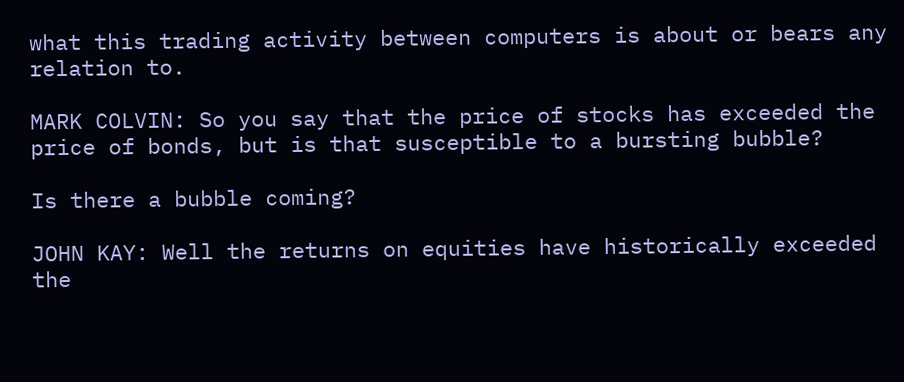what this trading activity between computers is about or bears any relation to.

MARK COLVIN: So you say that the price of stocks has exceeded the price of bonds, but is that susceptible to a bursting bubble?

Is there a bubble coming?

JOHN KAY: Well the returns on equities have historically exceeded the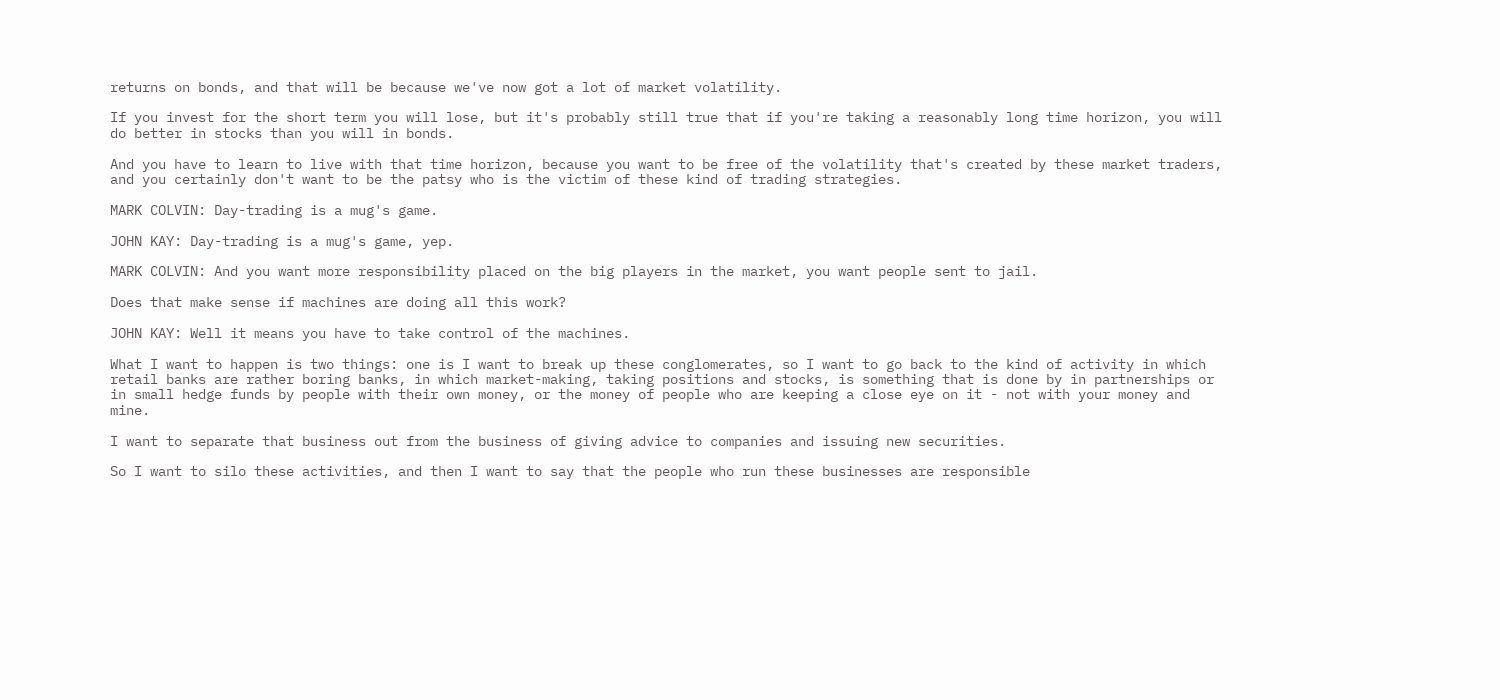returns on bonds, and that will be because we've now got a lot of market volatility.

If you invest for the short term you will lose, but it's probably still true that if you're taking a reasonably long time horizon, you will do better in stocks than you will in bonds.

And you have to learn to live with that time horizon, because you want to be free of the volatility that's created by these market traders, and you certainly don't want to be the patsy who is the victim of these kind of trading strategies.

MARK COLVIN: Day-trading is a mug's game.

JOHN KAY: Day-trading is a mug's game, yep.

MARK COLVIN: And you want more responsibility placed on the big players in the market, you want people sent to jail.

Does that make sense if machines are doing all this work?

JOHN KAY: Well it means you have to take control of the machines.

What I want to happen is two things: one is I want to break up these conglomerates, so I want to go back to the kind of activity in which retail banks are rather boring banks, in which market-making, taking positions and stocks, is something that is done by in partnerships or in small hedge funds by people with their own money, or the money of people who are keeping a close eye on it - not with your money and mine.

I want to separate that business out from the business of giving advice to companies and issuing new securities.

So I want to silo these activities, and then I want to say that the people who run these businesses are responsible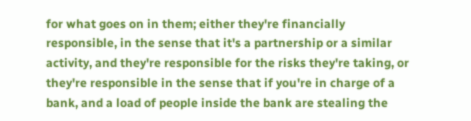for what goes on in them; either they're financially responsible, in the sense that it's a partnership or a similar activity, and they're responsible for the risks they're taking, or they're responsible in the sense that if you're in charge of a bank, and a load of people inside the bank are stealing the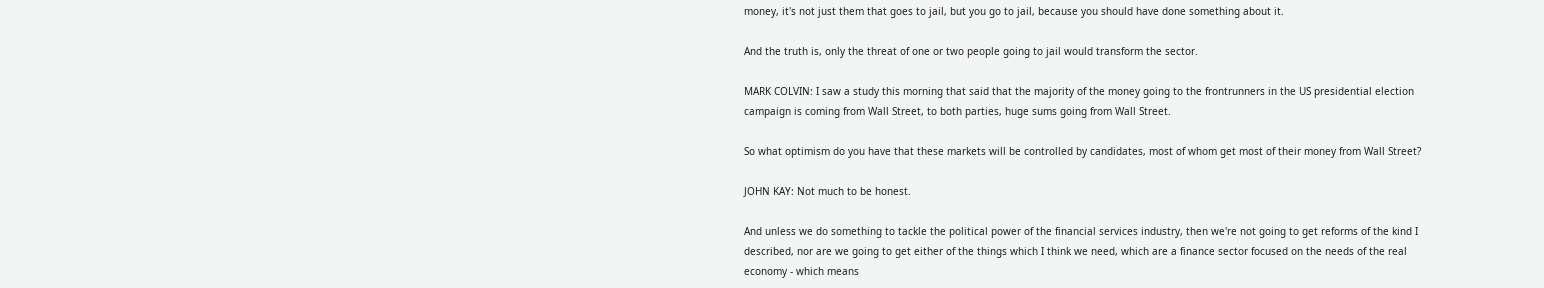money, it's not just them that goes to jail, but you go to jail, because you should have done something about it.

And the truth is, only the threat of one or two people going to jail would transform the sector.

MARK COLVIN: I saw a study this morning that said that the majority of the money going to the frontrunners in the US presidential election campaign is coming from Wall Street, to both parties, huge sums going from Wall Street.

So what optimism do you have that these markets will be controlled by candidates, most of whom get most of their money from Wall Street?

JOHN KAY: Not much to be honest.

And unless we do something to tackle the political power of the financial services industry, then we're not going to get reforms of the kind I described, nor are we going to get either of the things which I think we need, which are a finance sector focused on the needs of the real economy - which means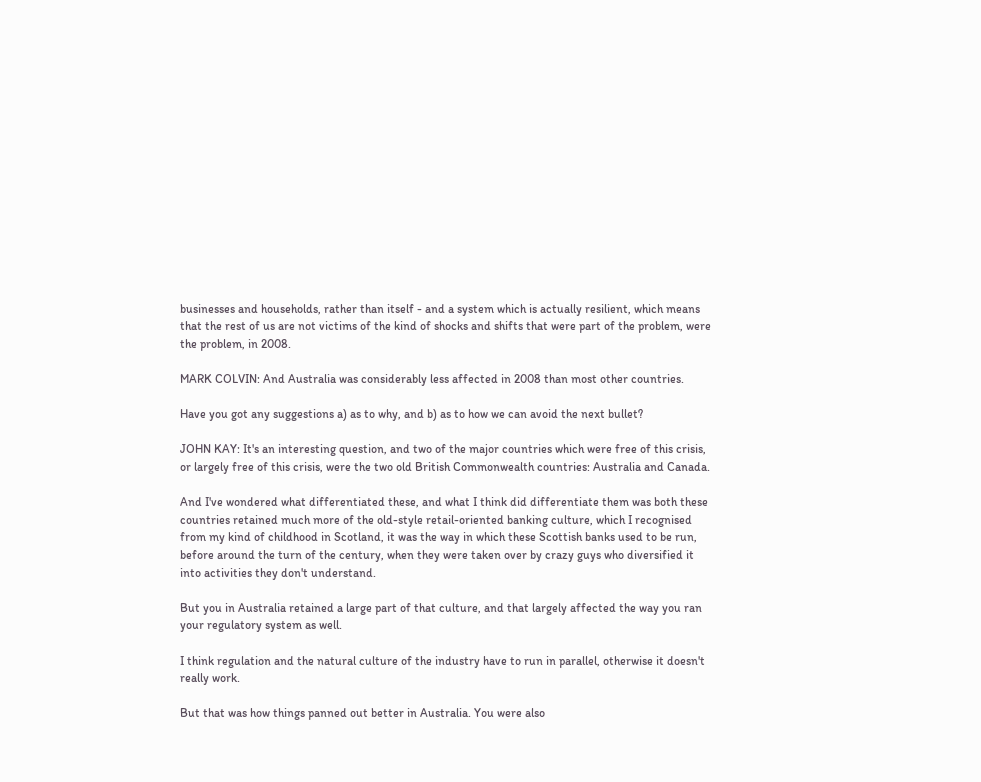businesses and households, rather than itself - and a system which is actually resilient, which means that the rest of us are not victims of the kind of shocks and shifts that were part of the problem, were the problem, in 2008.

MARK COLVIN: And Australia was considerably less affected in 2008 than most other countries.

Have you got any suggestions a) as to why, and b) as to how we can avoid the next bullet?

JOHN KAY: It's an interesting question, and two of the major countries which were free of this crisis, or largely free of this crisis, were the two old British Commonwealth countries: Australia and Canada.

And I've wondered what differentiated these, and what I think did differentiate them was both these countries retained much more of the old-style retail-oriented banking culture, which I recognised from my kind of childhood in Scotland, it was the way in which these Scottish banks used to be run, before around the turn of the century, when they were taken over by crazy guys who diversified it into activities they don't understand.

But you in Australia retained a large part of that culture, and that largely affected the way you ran your regulatory system as well.

I think regulation and the natural culture of the industry have to run in parallel, otherwise it doesn't really work.

But that was how things panned out better in Australia. You were also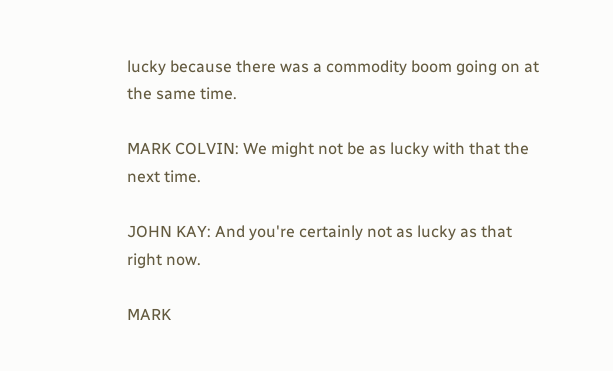lucky because there was a commodity boom going on at the same time.

MARK COLVIN: We might not be as lucky with that the next time.

JOHN KAY: And you're certainly not as lucky as that right now.

MARK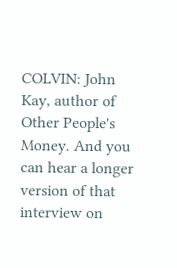COLVIN: John Kay, author of Other People's Money. And you can hear a longer version of that interview on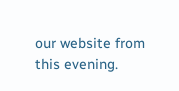our website from this evening.